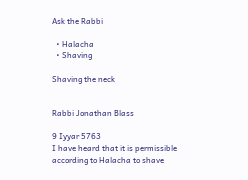Ask the Rabbi

  • Halacha
  • Shaving

Shaving the neck


Rabbi Jonathan Blass

9 Iyyar 5763
I have heard that it is permissible according to Halacha to shave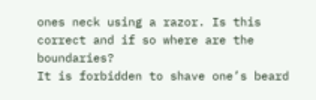ones neck using a razor. Is this correct and if so where are the boundaries?
It is forbidden to shave one’s beard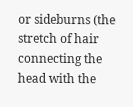or sideburns (the stretch of hair connecting the head with the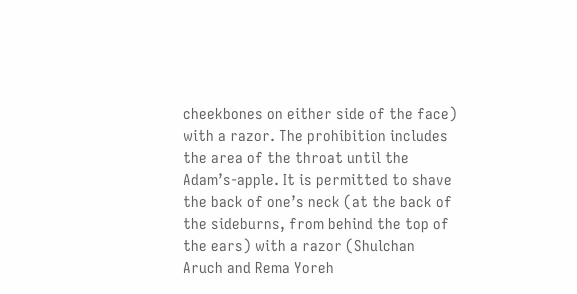cheekbones on either side of the face) with a razor. The prohibition includes the area of the throat until the Adam’s-apple. It is permitted to shave the back of one’s neck (at the back of the sideburns, from behind the top of the ears) with a razor (Shulchan Aruch and Rema Yoreh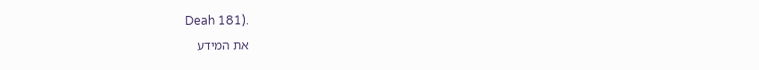Deah 181).
את המידע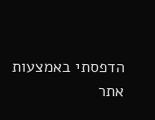הדפסתי באמצעות אתר